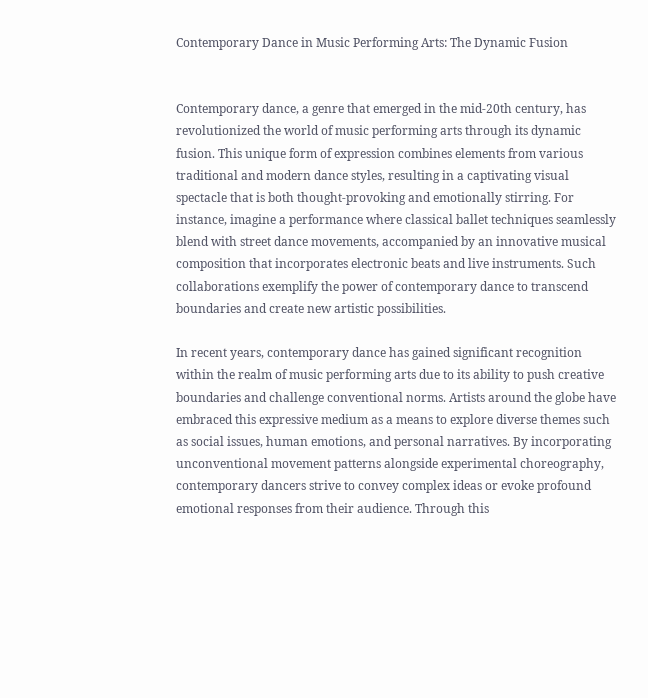Contemporary Dance in Music Performing Arts: The Dynamic Fusion


Contemporary dance, a genre that emerged in the mid-20th century, has revolutionized the world of music performing arts through its dynamic fusion. This unique form of expression combines elements from various traditional and modern dance styles, resulting in a captivating visual spectacle that is both thought-provoking and emotionally stirring. For instance, imagine a performance where classical ballet techniques seamlessly blend with street dance movements, accompanied by an innovative musical composition that incorporates electronic beats and live instruments. Such collaborations exemplify the power of contemporary dance to transcend boundaries and create new artistic possibilities.

In recent years, contemporary dance has gained significant recognition within the realm of music performing arts due to its ability to push creative boundaries and challenge conventional norms. Artists around the globe have embraced this expressive medium as a means to explore diverse themes such as social issues, human emotions, and personal narratives. By incorporating unconventional movement patterns alongside experimental choreography, contemporary dancers strive to convey complex ideas or evoke profound emotional responses from their audience. Through this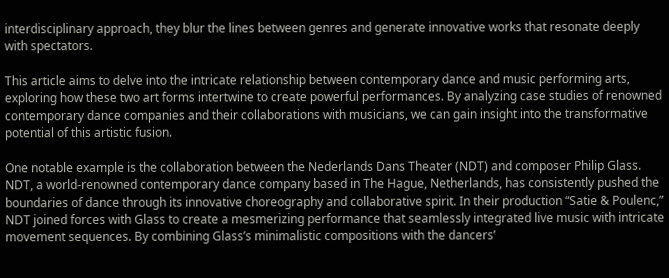interdisciplinary approach, they blur the lines between genres and generate innovative works that resonate deeply with spectators.

This article aims to delve into the intricate relationship between contemporary dance and music performing arts, exploring how these two art forms intertwine to create powerful performances. By analyzing case studies of renowned contemporary dance companies and their collaborations with musicians, we can gain insight into the transformative potential of this artistic fusion.

One notable example is the collaboration between the Nederlands Dans Theater (NDT) and composer Philip Glass. NDT, a world-renowned contemporary dance company based in The Hague, Netherlands, has consistently pushed the boundaries of dance through its innovative choreography and collaborative spirit. In their production “Satie & Poulenc,” NDT joined forces with Glass to create a mesmerizing performance that seamlessly integrated live music with intricate movement sequences. By combining Glass’s minimalistic compositions with the dancers’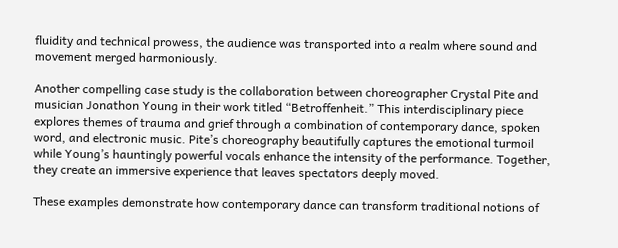fluidity and technical prowess, the audience was transported into a realm where sound and movement merged harmoniously.

Another compelling case study is the collaboration between choreographer Crystal Pite and musician Jonathon Young in their work titled “Betroffenheit.” This interdisciplinary piece explores themes of trauma and grief through a combination of contemporary dance, spoken word, and electronic music. Pite’s choreography beautifully captures the emotional turmoil while Young’s hauntingly powerful vocals enhance the intensity of the performance. Together, they create an immersive experience that leaves spectators deeply moved.

These examples demonstrate how contemporary dance can transform traditional notions of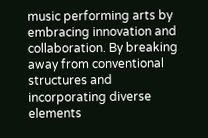music performing arts by embracing innovation and collaboration. By breaking away from conventional structures and incorporating diverse elements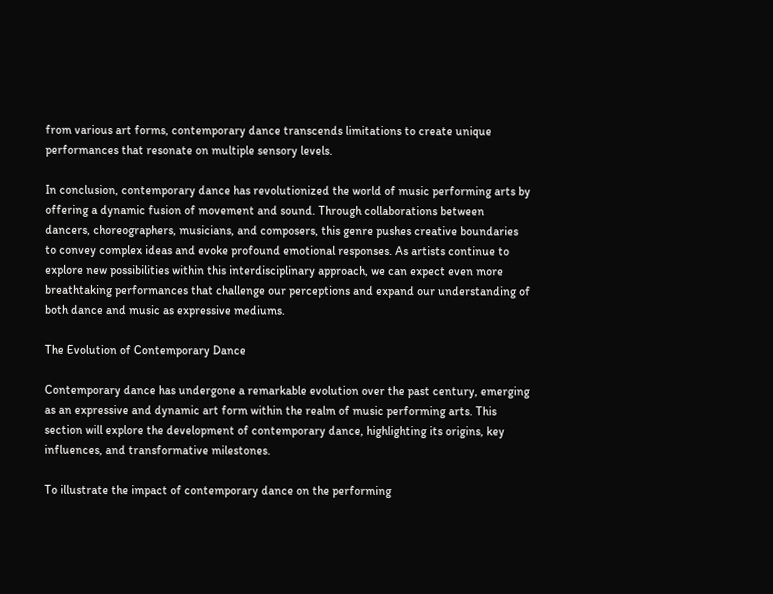from various art forms, contemporary dance transcends limitations to create unique performances that resonate on multiple sensory levels.

In conclusion, contemporary dance has revolutionized the world of music performing arts by offering a dynamic fusion of movement and sound. Through collaborations between dancers, choreographers, musicians, and composers, this genre pushes creative boundaries to convey complex ideas and evoke profound emotional responses. As artists continue to explore new possibilities within this interdisciplinary approach, we can expect even more breathtaking performances that challenge our perceptions and expand our understanding of both dance and music as expressive mediums.

The Evolution of Contemporary Dance

Contemporary dance has undergone a remarkable evolution over the past century, emerging as an expressive and dynamic art form within the realm of music performing arts. This section will explore the development of contemporary dance, highlighting its origins, key influences, and transformative milestones.

To illustrate the impact of contemporary dance on the performing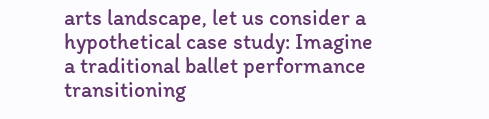arts landscape, let us consider a hypothetical case study: Imagine a traditional ballet performance transitioning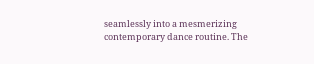seamlessly into a mesmerizing contemporary dance routine. The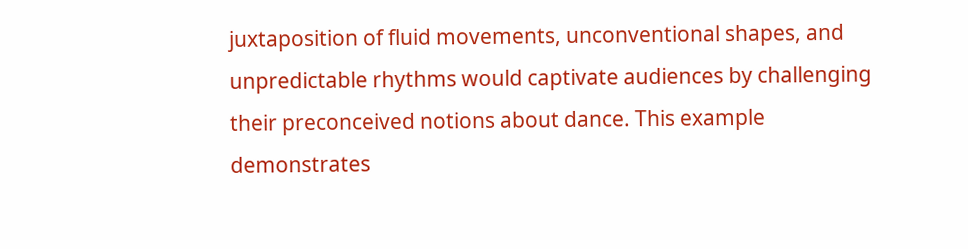juxtaposition of fluid movements, unconventional shapes, and unpredictable rhythms would captivate audiences by challenging their preconceived notions about dance. This example demonstrates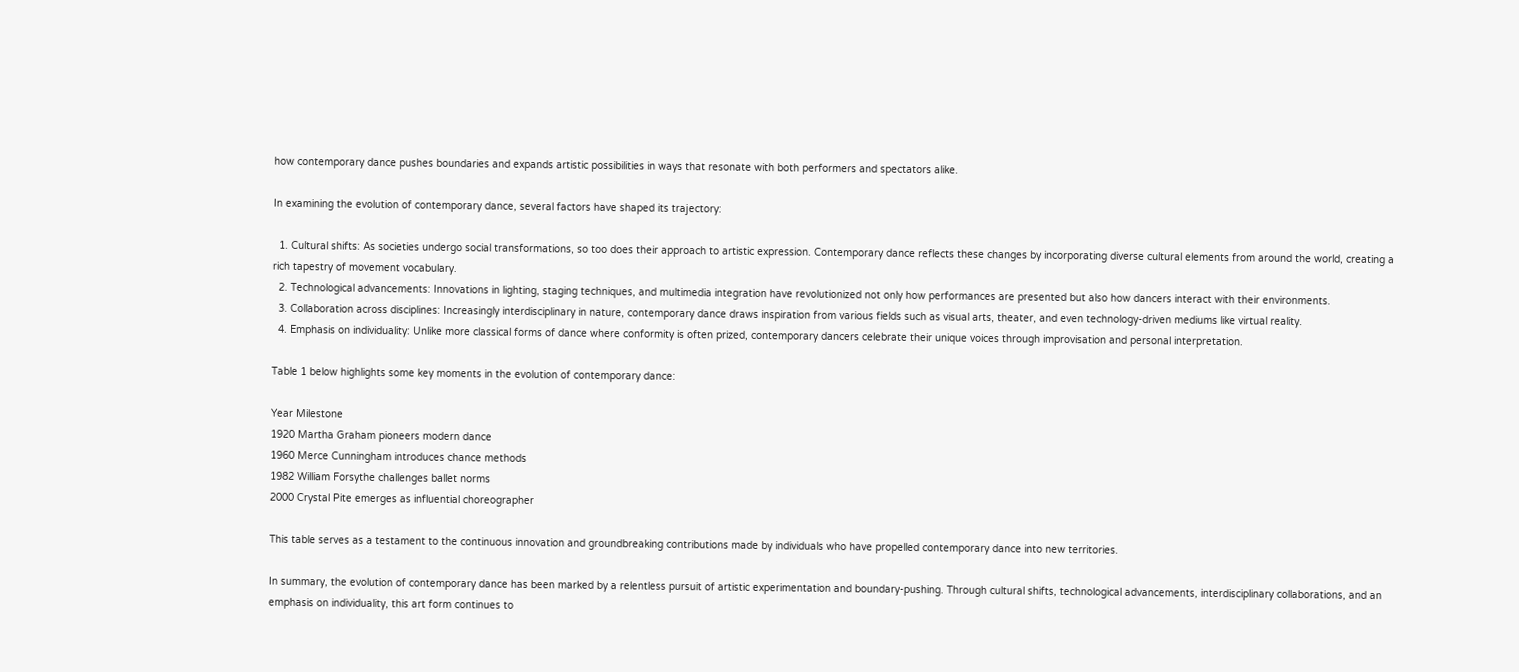how contemporary dance pushes boundaries and expands artistic possibilities in ways that resonate with both performers and spectators alike.

In examining the evolution of contemporary dance, several factors have shaped its trajectory:

  1. Cultural shifts: As societies undergo social transformations, so too does their approach to artistic expression. Contemporary dance reflects these changes by incorporating diverse cultural elements from around the world, creating a rich tapestry of movement vocabulary.
  2. Technological advancements: Innovations in lighting, staging techniques, and multimedia integration have revolutionized not only how performances are presented but also how dancers interact with their environments.
  3. Collaboration across disciplines: Increasingly interdisciplinary in nature, contemporary dance draws inspiration from various fields such as visual arts, theater, and even technology-driven mediums like virtual reality.
  4. Emphasis on individuality: Unlike more classical forms of dance where conformity is often prized, contemporary dancers celebrate their unique voices through improvisation and personal interpretation.

Table 1 below highlights some key moments in the evolution of contemporary dance:

Year Milestone
1920 Martha Graham pioneers modern dance
1960 Merce Cunningham introduces chance methods
1982 William Forsythe challenges ballet norms
2000 Crystal Pite emerges as influential choreographer

This table serves as a testament to the continuous innovation and groundbreaking contributions made by individuals who have propelled contemporary dance into new territories.

In summary, the evolution of contemporary dance has been marked by a relentless pursuit of artistic experimentation and boundary-pushing. Through cultural shifts, technological advancements, interdisciplinary collaborations, and an emphasis on individuality, this art form continues to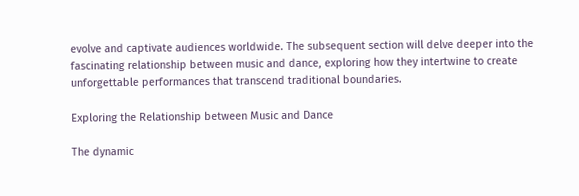evolve and captivate audiences worldwide. The subsequent section will delve deeper into the fascinating relationship between music and dance, exploring how they intertwine to create unforgettable performances that transcend traditional boundaries.

Exploring the Relationship between Music and Dance

The dynamic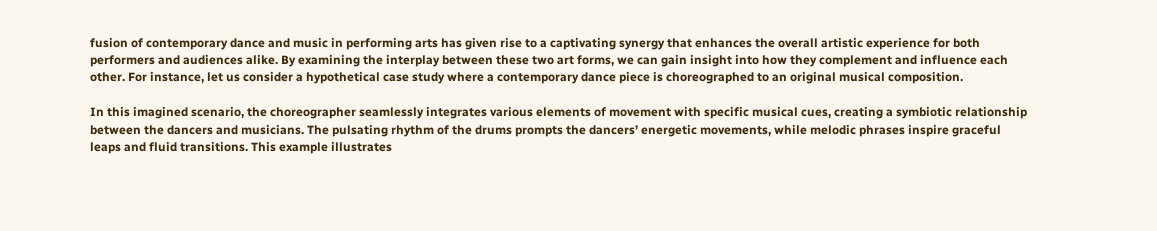fusion of contemporary dance and music in performing arts has given rise to a captivating synergy that enhances the overall artistic experience for both performers and audiences alike. By examining the interplay between these two art forms, we can gain insight into how they complement and influence each other. For instance, let us consider a hypothetical case study where a contemporary dance piece is choreographed to an original musical composition.

In this imagined scenario, the choreographer seamlessly integrates various elements of movement with specific musical cues, creating a symbiotic relationship between the dancers and musicians. The pulsating rhythm of the drums prompts the dancers’ energetic movements, while melodic phrases inspire graceful leaps and fluid transitions. This example illustrates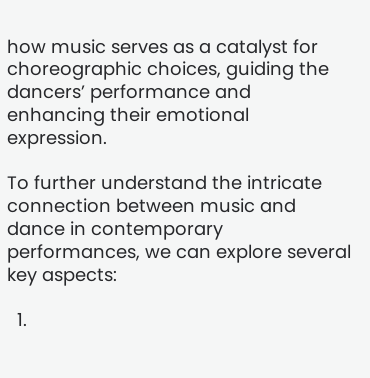how music serves as a catalyst for choreographic choices, guiding the dancers’ performance and enhancing their emotional expression.

To further understand the intricate connection between music and dance in contemporary performances, we can explore several key aspects:

  1.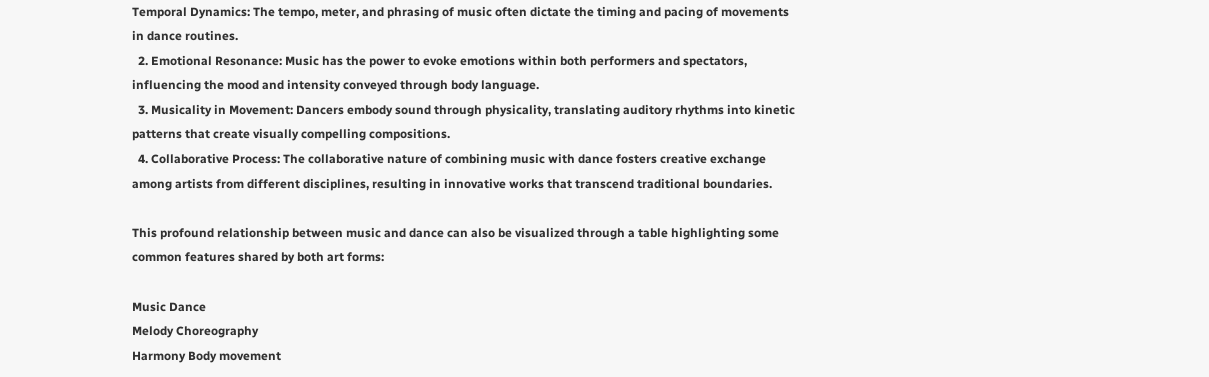Temporal Dynamics: The tempo, meter, and phrasing of music often dictate the timing and pacing of movements in dance routines.
  2. Emotional Resonance: Music has the power to evoke emotions within both performers and spectators, influencing the mood and intensity conveyed through body language.
  3. Musicality in Movement: Dancers embody sound through physicality, translating auditory rhythms into kinetic patterns that create visually compelling compositions.
  4. Collaborative Process: The collaborative nature of combining music with dance fosters creative exchange among artists from different disciplines, resulting in innovative works that transcend traditional boundaries.

This profound relationship between music and dance can also be visualized through a table highlighting some common features shared by both art forms:

Music Dance
Melody Choreography
Harmony Body movement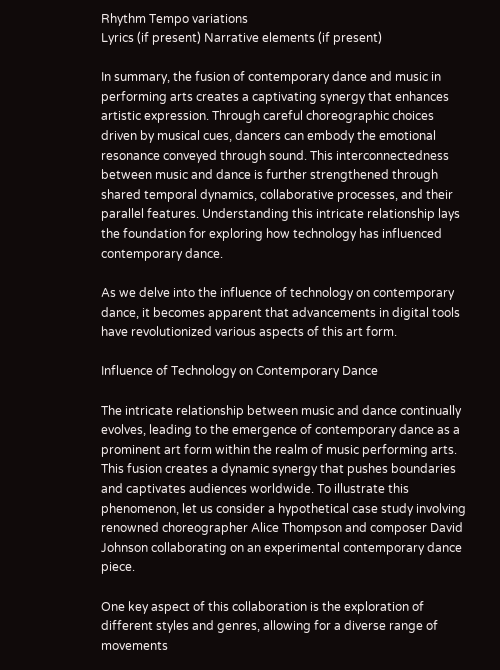Rhythm Tempo variations
Lyrics (if present) Narrative elements (if present)

In summary, the fusion of contemporary dance and music in performing arts creates a captivating synergy that enhances artistic expression. Through careful choreographic choices driven by musical cues, dancers can embody the emotional resonance conveyed through sound. This interconnectedness between music and dance is further strengthened through shared temporal dynamics, collaborative processes, and their parallel features. Understanding this intricate relationship lays the foundation for exploring how technology has influenced contemporary dance.

As we delve into the influence of technology on contemporary dance, it becomes apparent that advancements in digital tools have revolutionized various aspects of this art form.

Influence of Technology on Contemporary Dance

The intricate relationship between music and dance continually evolves, leading to the emergence of contemporary dance as a prominent art form within the realm of music performing arts. This fusion creates a dynamic synergy that pushes boundaries and captivates audiences worldwide. To illustrate this phenomenon, let us consider a hypothetical case study involving renowned choreographer Alice Thompson and composer David Johnson collaborating on an experimental contemporary dance piece.

One key aspect of this collaboration is the exploration of different styles and genres, allowing for a diverse range of movements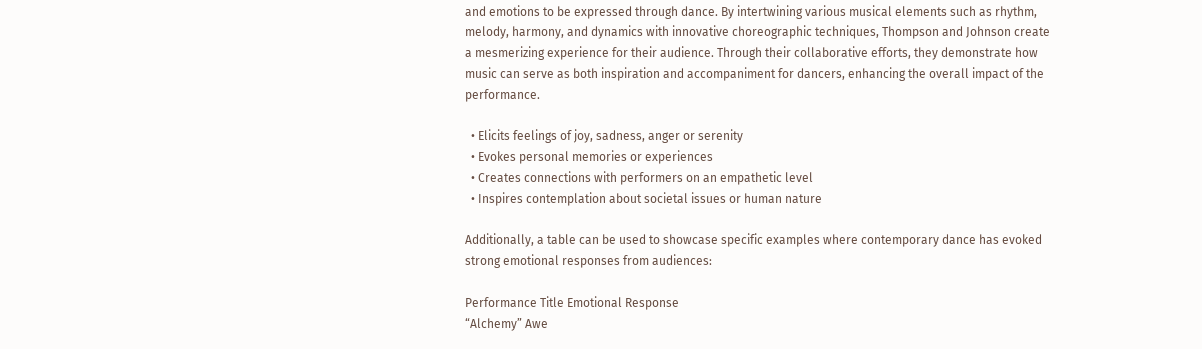and emotions to be expressed through dance. By intertwining various musical elements such as rhythm, melody, harmony, and dynamics with innovative choreographic techniques, Thompson and Johnson create a mesmerizing experience for their audience. Through their collaborative efforts, they demonstrate how music can serve as both inspiration and accompaniment for dancers, enhancing the overall impact of the performance.

  • Elicits feelings of joy, sadness, anger or serenity
  • Evokes personal memories or experiences
  • Creates connections with performers on an empathetic level
  • Inspires contemplation about societal issues or human nature

Additionally, a table can be used to showcase specific examples where contemporary dance has evoked strong emotional responses from audiences:

Performance Title Emotional Response
“Alchemy” Awe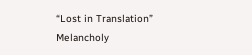“Lost in Translation” Melancholy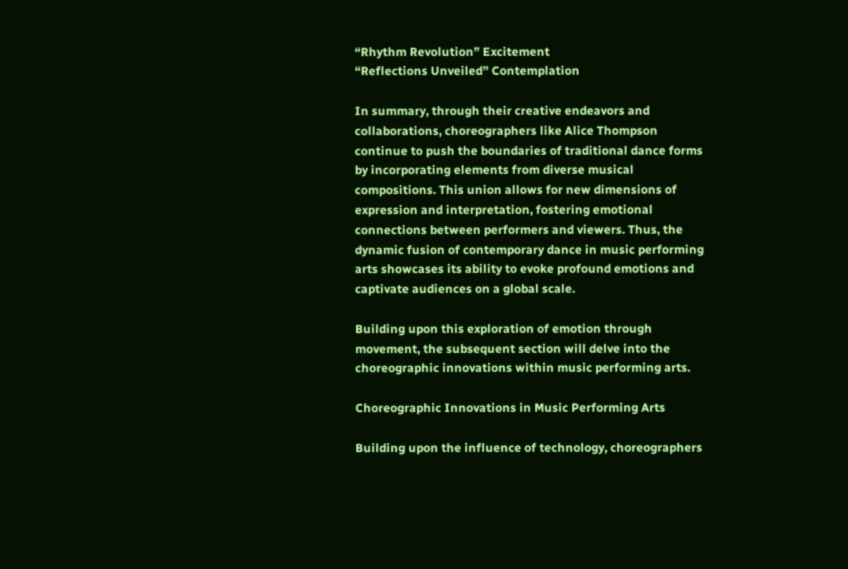“Rhythm Revolution” Excitement
“Reflections Unveiled” Contemplation

In summary, through their creative endeavors and collaborations, choreographers like Alice Thompson continue to push the boundaries of traditional dance forms by incorporating elements from diverse musical compositions. This union allows for new dimensions of expression and interpretation, fostering emotional connections between performers and viewers. Thus, the dynamic fusion of contemporary dance in music performing arts showcases its ability to evoke profound emotions and captivate audiences on a global scale.

Building upon this exploration of emotion through movement, the subsequent section will delve into the choreographic innovations within music performing arts.

Choreographic Innovations in Music Performing Arts

Building upon the influence of technology, choreographers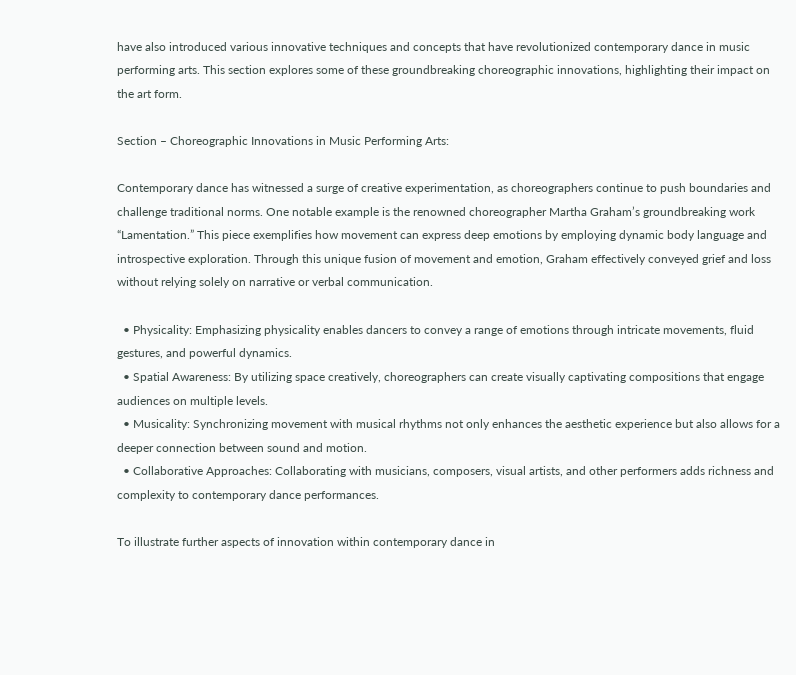have also introduced various innovative techniques and concepts that have revolutionized contemporary dance in music performing arts. This section explores some of these groundbreaking choreographic innovations, highlighting their impact on the art form.

Section – Choreographic Innovations in Music Performing Arts:

Contemporary dance has witnessed a surge of creative experimentation, as choreographers continue to push boundaries and challenge traditional norms. One notable example is the renowned choreographer Martha Graham’s groundbreaking work “Lamentation.” This piece exemplifies how movement can express deep emotions by employing dynamic body language and introspective exploration. Through this unique fusion of movement and emotion, Graham effectively conveyed grief and loss without relying solely on narrative or verbal communication.

  • Physicality: Emphasizing physicality enables dancers to convey a range of emotions through intricate movements, fluid gestures, and powerful dynamics.
  • Spatial Awareness: By utilizing space creatively, choreographers can create visually captivating compositions that engage audiences on multiple levels.
  • Musicality: Synchronizing movement with musical rhythms not only enhances the aesthetic experience but also allows for a deeper connection between sound and motion.
  • Collaborative Approaches: Collaborating with musicians, composers, visual artists, and other performers adds richness and complexity to contemporary dance performances.

To illustrate further aspects of innovation within contemporary dance in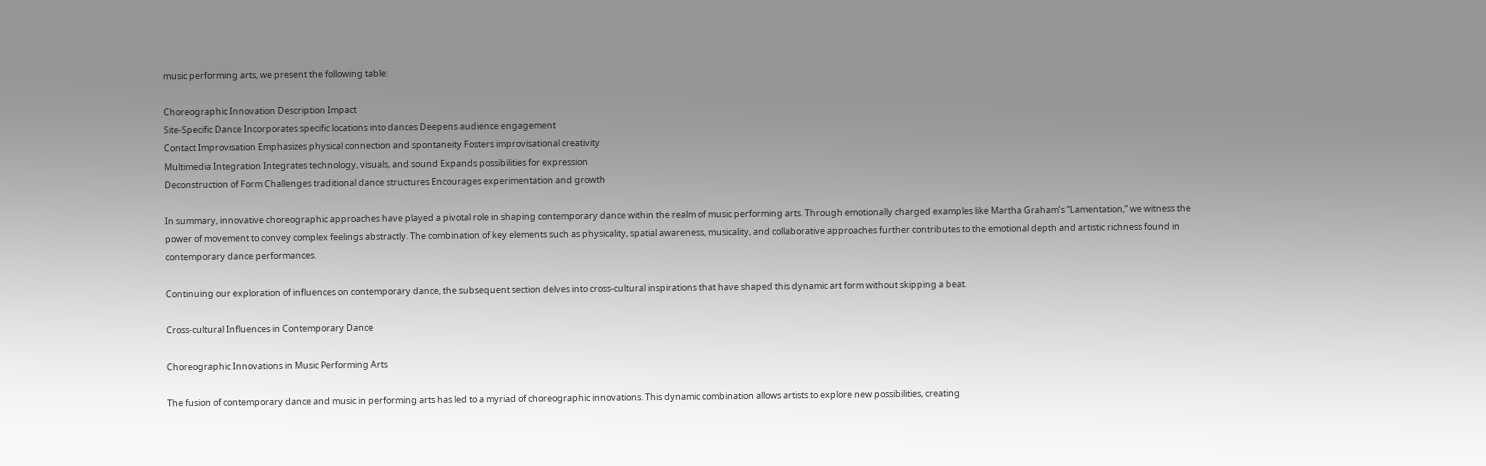music performing arts, we present the following table:

Choreographic Innovation Description Impact
Site-Specific Dance Incorporates specific locations into dances Deepens audience engagement
Contact Improvisation Emphasizes physical connection and spontaneity Fosters improvisational creativity
Multimedia Integration Integrates technology, visuals, and sound Expands possibilities for expression
Deconstruction of Form Challenges traditional dance structures Encourages experimentation and growth

In summary, innovative choreographic approaches have played a pivotal role in shaping contemporary dance within the realm of music performing arts. Through emotionally charged examples like Martha Graham’s “Lamentation,” we witness the power of movement to convey complex feelings abstractly. The combination of key elements such as physicality, spatial awareness, musicality, and collaborative approaches further contributes to the emotional depth and artistic richness found in contemporary dance performances.

Continuing our exploration of influences on contemporary dance, the subsequent section delves into cross-cultural inspirations that have shaped this dynamic art form without skipping a beat.

Cross-cultural Influences in Contemporary Dance

Choreographic Innovations in Music Performing Arts

The fusion of contemporary dance and music in performing arts has led to a myriad of choreographic innovations. This dynamic combination allows artists to explore new possibilities, creating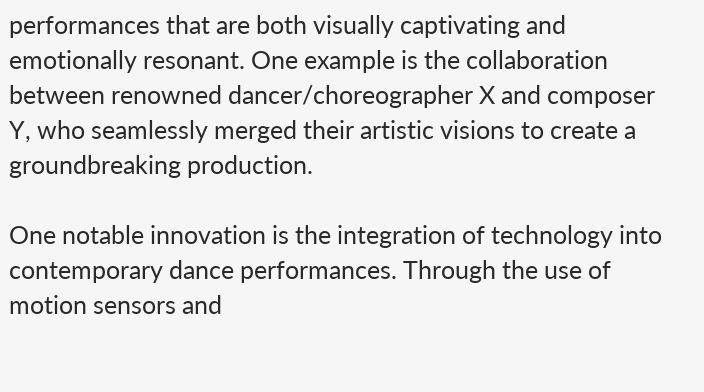performances that are both visually captivating and emotionally resonant. One example is the collaboration between renowned dancer/choreographer X and composer Y, who seamlessly merged their artistic visions to create a groundbreaking production.

One notable innovation is the integration of technology into contemporary dance performances. Through the use of motion sensors and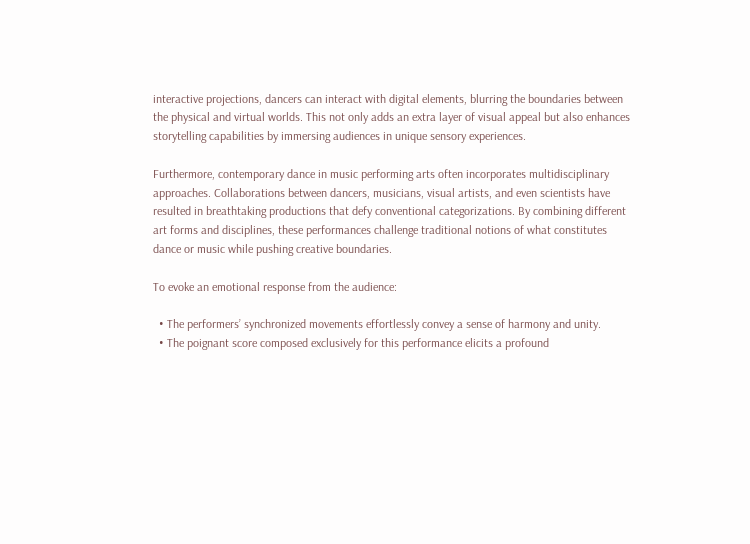interactive projections, dancers can interact with digital elements, blurring the boundaries between the physical and virtual worlds. This not only adds an extra layer of visual appeal but also enhances storytelling capabilities by immersing audiences in unique sensory experiences.

Furthermore, contemporary dance in music performing arts often incorporates multidisciplinary approaches. Collaborations between dancers, musicians, visual artists, and even scientists have resulted in breathtaking productions that defy conventional categorizations. By combining different art forms and disciplines, these performances challenge traditional notions of what constitutes dance or music while pushing creative boundaries.

To evoke an emotional response from the audience:

  • The performers’ synchronized movements effortlessly convey a sense of harmony and unity.
  • The poignant score composed exclusively for this performance elicits a profound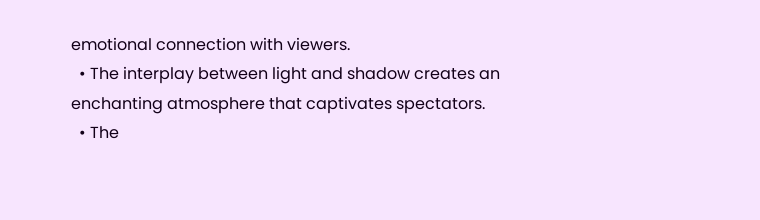emotional connection with viewers.
  • The interplay between light and shadow creates an enchanting atmosphere that captivates spectators.
  • The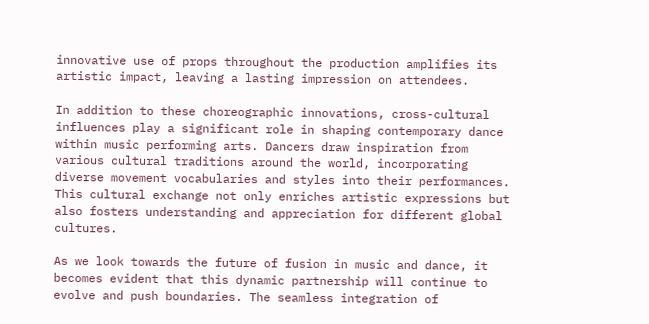innovative use of props throughout the production amplifies its artistic impact, leaving a lasting impression on attendees.

In addition to these choreographic innovations, cross-cultural influences play a significant role in shaping contemporary dance within music performing arts. Dancers draw inspiration from various cultural traditions around the world, incorporating diverse movement vocabularies and styles into their performances. This cultural exchange not only enriches artistic expressions but also fosters understanding and appreciation for different global cultures.

As we look towards the future of fusion in music and dance, it becomes evident that this dynamic partnership will continue to evolve and push boundaries. The seamless integration of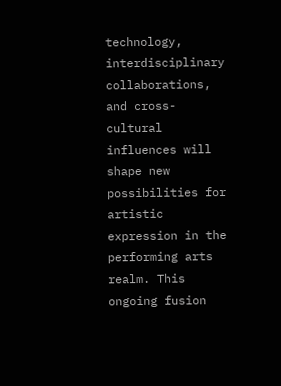technology, interdisciplinary collaborations, and cross-cultural influences will shape new possibilities for artistic expression in the performing arts realm. This ongoing fusion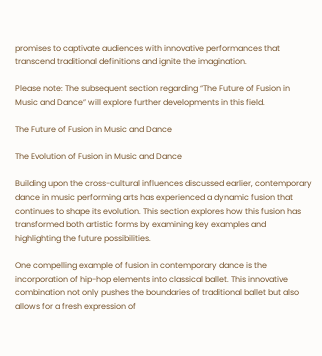promises to captivate audiences with innovative performances that transcend traditional definitions and ignite the imagination.

Please note: The subsequent section regarding “The Future of Fusion in Music and Dance” will explore further developments in this field.

The Future of Fusion in Music and Dance

The Evolution of Fusion in Music and Dance

Building upon the cross-cultural influences discussed earlier, contemporary dance in music performing arts has experienced a dynamic fusion that continues to shape its evolution. This section explores how this fusion has transformed both artistic forms by examining key examples and highlighting the future possibilities.

One compelling example of fusion in contemporary dance is the incorporation of hip-hop elements into classical ballet. This innovative combination not only pushes the boundaries of traditional ballet but also allows for a fresh expression of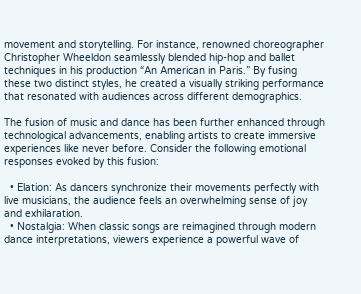movement and storytelling. For instance, renowned choreographer Christopher Wheeldon seamlessly blended hip-hop and ballet techniques in his production “An American in Paris.” By fusing these two distinct styles, he created a visually striking performance that resonated with audiences across different demographics.

The fusion of music and dance has been further enhanced through technological advancements, enabling artists to create immersive experiences like never before. Consider the following emotional responses evoked by this fusion:

  • Elation: As dancers synchronize their movements perfectly with live musicians, the audience feels an overwhelming sense of joy and exhilaration.
  • Nostalgia: When classic songs are reimagined through modern dance interpretations, viewers experience a powerful wave of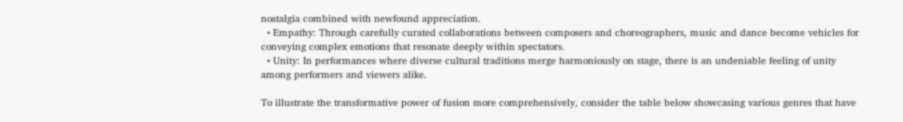nostalgia combined with newfound appreciation.
  • Empathy: Through carefully curated collaborations between composers and choreographers, music and dance become vehicles for conveying complex emotions that resonate deeply within spectators.
  • Unity: In performances where diverse cultural traditions merge harmoniously on stage, there is an undeniable feeling of unity among performers and viewers alike.

To illustrate the transformative power of fusion more comprehensively, consider the table below showcasing various genres that have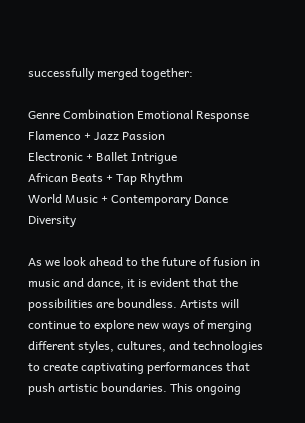successfully merged together:

Genre Combination Emotional Response
Flamenco + Jazz Passion
Electronic + Ballet Intrigue
African Beats + Tap Rhythm
World Music + Contemporary Dance Diversity

As we look ahead to the future of fusion in music and dance, it is evident that the possibilities are boundless. Artists will continue to explore new ways of merging different styles, cultures, and technologies to create captivating performances that push artistic boundaries. This ongoing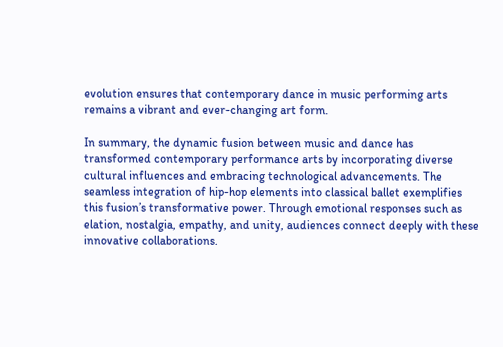evolution ensures that contemporary dance in music performing arts remains a vibrant and ever-changing art form.

In summary, the dynamic fusion between music and dance has transformed contemporary performance arts by incorporating diverse cultural influences and embracing technological advancements. The seamless integration of hip-hop elements into classical ballet exemplifies this fusion’s transformative power. Through emotional responses such as elation, nostalgia, empathy, and unity, audiences connect deeply with these innovative collaborations.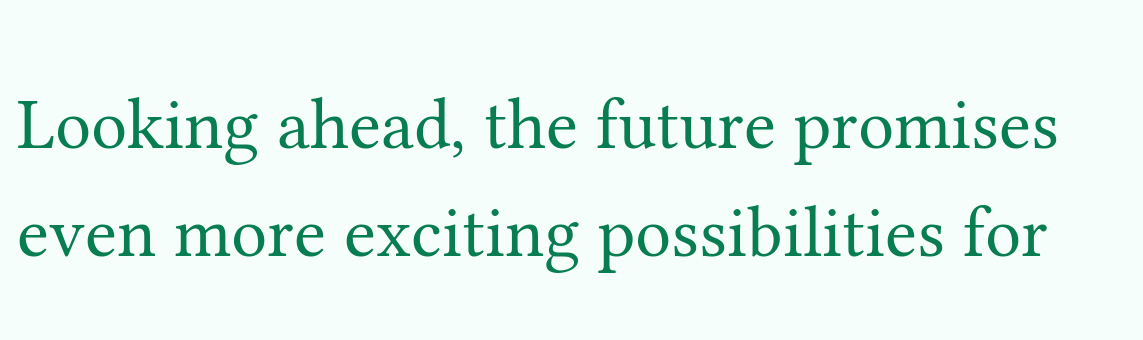Looking ahead, the future promises even more exciting possibilities for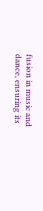fusion in music and dance, ensuring its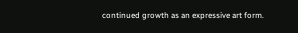continued growth as an expressive art form.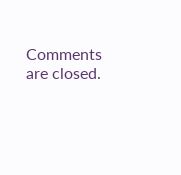Comments are closed.